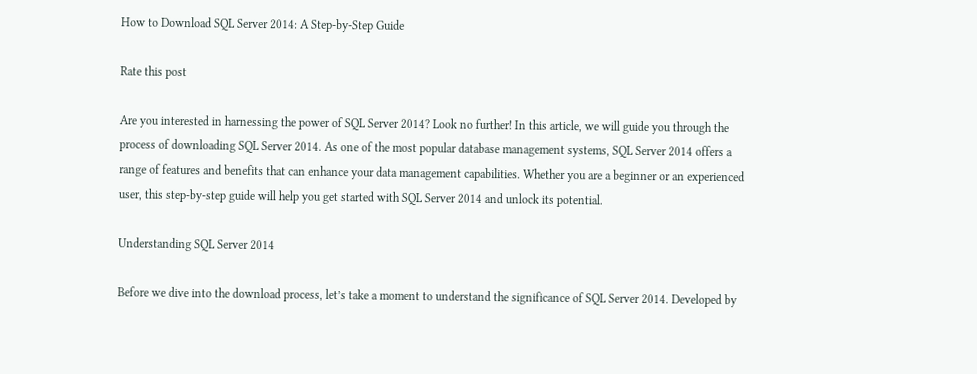How to Download SQL Server 2014: A Step-by-Step Guide

Rate this post

Are you interested in harnessing the power of SQL Server 2014? Look no further! In this article, we will guide you through the process of downloading SQL Server 2014. As one of the most popular database management systems, SQL Server 2014 offers a range of features and benefits that can enhance your data management capabilities. Whether you are a beginner or an experienced user, this step-by-step guide will help you get started with SQL Server 2014 and unlock its potential.

Understanding SQL Server 2014

Before we dive into the download process, let’s take a moment to understand the significance of SQL Server 2014. Developed by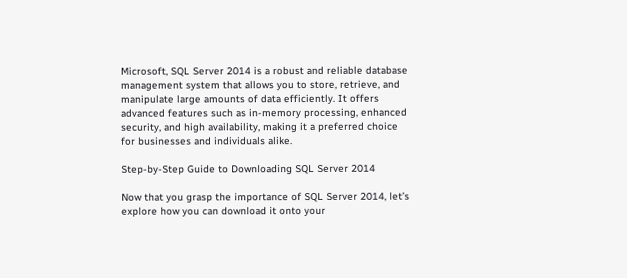Microsoft, SQL Server 2014 is a robust and reliable database management system that allows you to store, retrieve, and manipulate large amounts of data efficiently. It offers advanced features such as in-memory processing, enhanced security, and high availability, making it a preferred choice for businesses and individuals alike.

Step-by-Step Guide to Downloading SQL Server 2014

Now that you grasp the importance of SQL Server 2014, let’s explore how you can download it onto your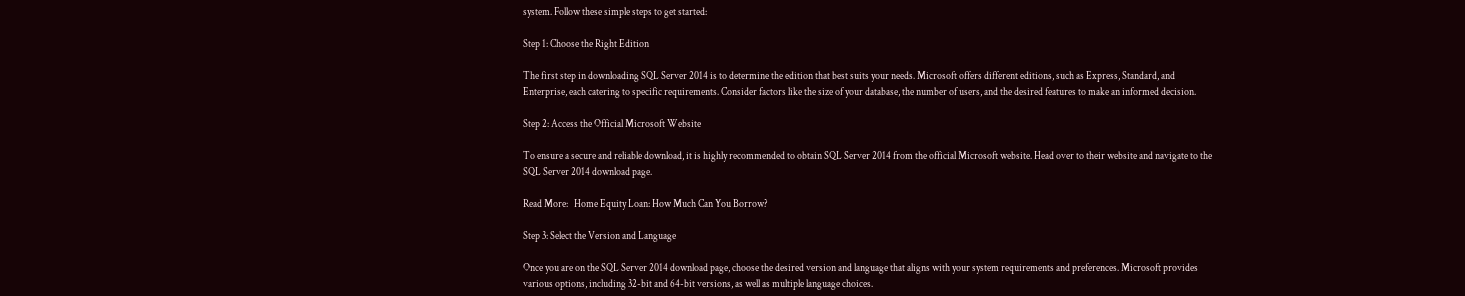system. Follow these simple steps to get started:

Step 1: Choose the Right Edition

The first step in downloading SQL Server 2014 is to determine the edition that best suits your needs. Microsoft offers different editions, such as Express, Standard, and Enterprise, each catering to specific requirements. Consider factors like the size of your database, the number of users, and the desired features to make an informed decision.

Step 2: Access the Official Microsoft Website

To ensure a secure and reliable download, it is highly recommended to obtain SQL Server 2014 from the official Microsoft website. Head over to their website and navigate to the SQL Server 2014 download page.

Read More:   Home Equity Loan: How Much Can You Borrow?

Step 3: Select the Version and Language

Once you are on the SQL Server 2014 download page, choose the desired version and language that aligns with your system requirements and preferences. Microsoft provides various options, including 32-bit and 64-bit versions, as well as multiple language choices.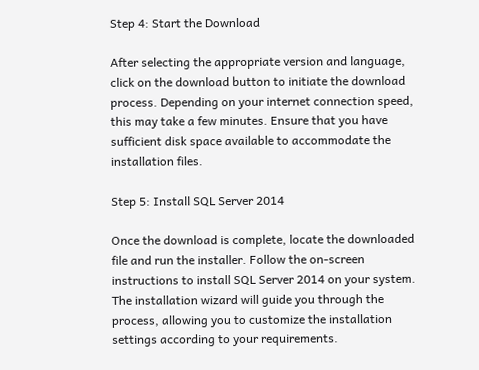Step 4: Start the Download

After selecting the appropriate version and language, click on the download button to initiate the download process. Depending on your internet connection speed, this may take a few minutes. Ensure that you have sufficient disk space available to accommodate the installation files.

Step 5: Install SQL Server 2014

Once the download is complete, locate the downloaded file and run the installer. Follow the on-screen instructions to install SQL Server 2014 on your system. The installation wizard will guide you through the process, allowing you to customize the installation settings according to your requirements.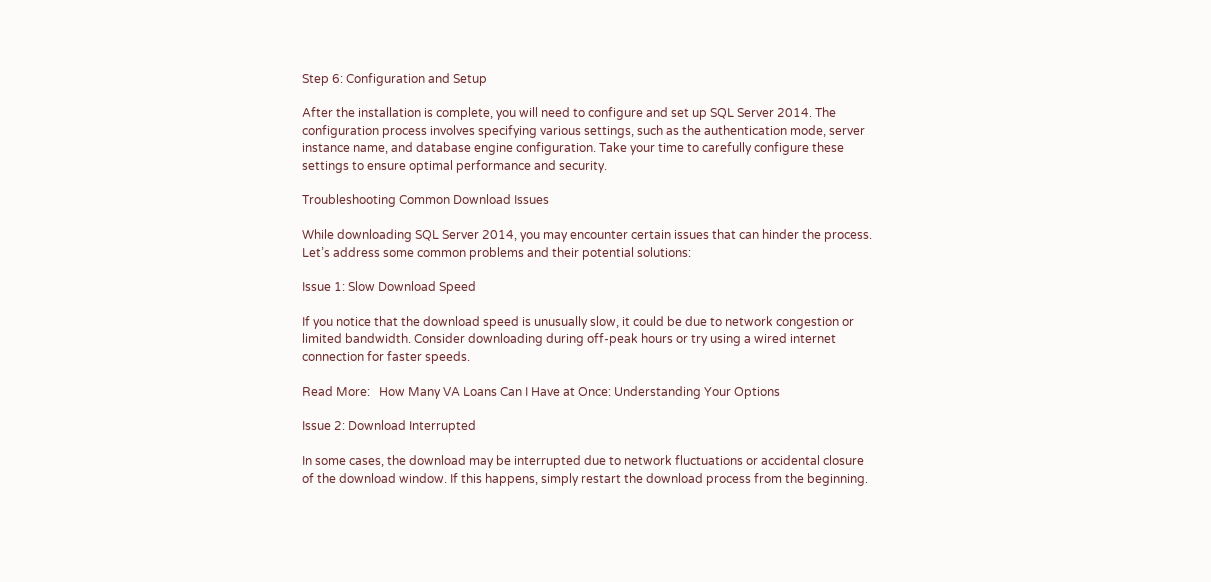Step 6: Configuration and Setup

After the installation is complete, you will need to configure and set up SQL Server 2014. The configuration process involves specifying various settings, such as the authentication mode, server instance name, and database engine configuration. Take your time to carefully configure these settings to ensure optimal performance and security.

Troubleshooting Common Download Issues

While downloading SQL Server 2014, you may encounter certain issues that can hinder the process. Let’s address some common problems and their potential solutions:

Issue 1: Slow Download Speed

If you notice that the download speed is unusually slow, it could be due to network congestion or limited bandwidth. Consider downloading during off-peak hours or try using a wired internet connection for faster speeds.

Read More:   How Many VA Loans Can I Have at Once: Understanding Your Options

Issue 2: Download Interrupted

In some cases, the download may be interrupted due to network fluctuations or accidental closure of the download window. If this happens, simply restart the download process from the beginning.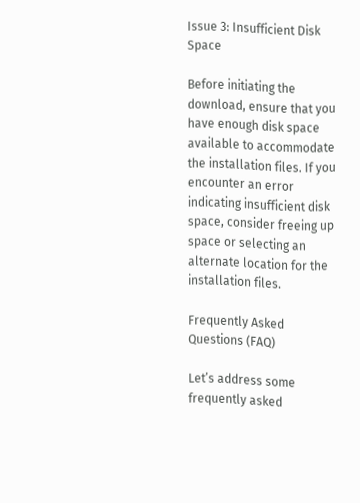Issue 3: Insufficient Disk Space

Before initiating the download, ensure that you have enough disk space available to accommodate the installation files. If you encounter an error indicating insufficient disk space, consider freeing up space or selecting an alternate location for the installation files.

Frequently Asked Questions (FAQ)

Let’s address some frequently asked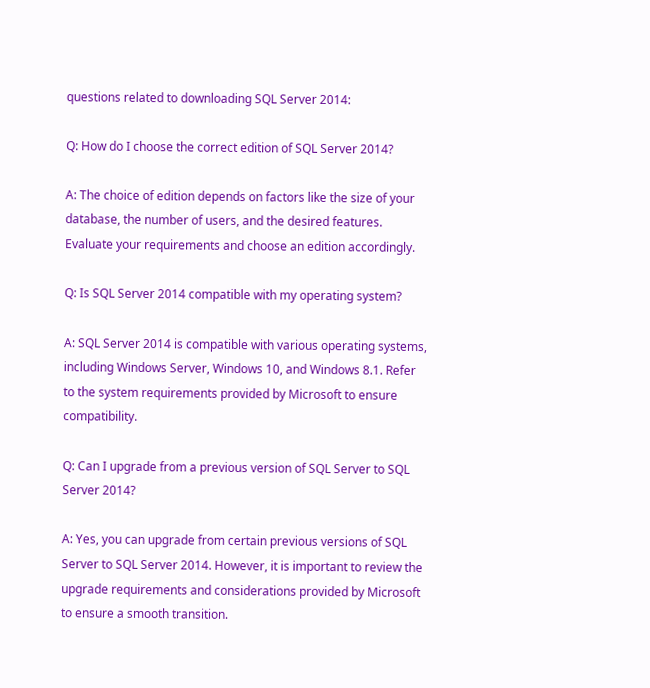questions related to downloading SQL Server 2014:

Q: How do I choose the correct edition of SQL Server 2014?

A: The choice of edition depends on factors like the size of your database, the number of users, and the desired features. Evaluate your requirements and choose an edition accordingly.

Q: Is SQL Server 2014 compatible with my operating system?

A: SQL Server 2014 is compatible with various operating systems, including Windows Server, Windows 10, and Windows 8.1. Refer to the system requirements provided by Microsoft to ensure compatibility.

Q: Can I upgrade from a previous version of SQL Server to SQL Server 2014?

A: Yes, you can upgrade from certain previous versions of SQL Server to SQL Server 2014. However, it is important to review the upgrade requirements and considerations provided by Microsoft to ensure a smooth transition.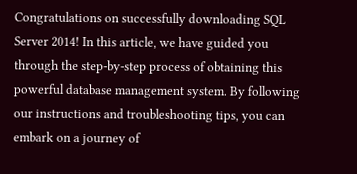Congratulations on successfully downloading SQL Server 2014! In this article, we have guided you through the step-by-step process of obtaining this powerful database management system. By following our instructions and troubleshooting tips, you can embark on a journey of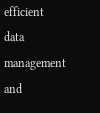efficient data management and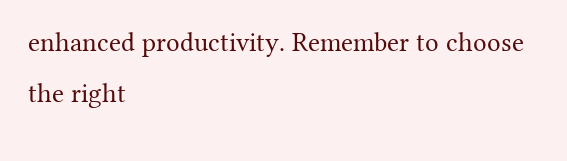enhanced productivity. Remember to choose the right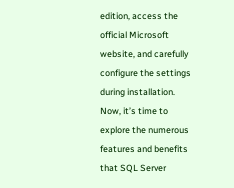edition, access the official Microsoft website, and carefully configure the settings during installation. Now, it’s time to explore the numerous features and benefits that SQL Server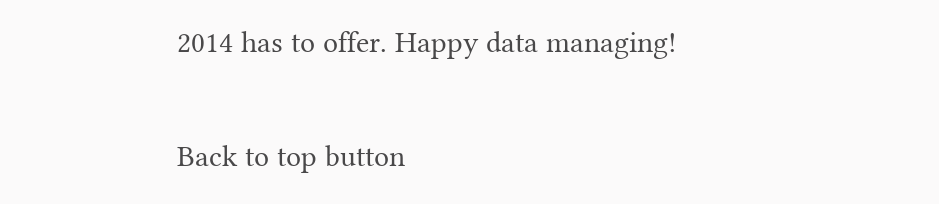2014 has to offer. Happy data managing!

Back to top button